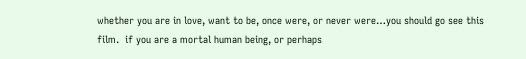whether you are in love, want to be, once were, or never were…you should go see this film.  if you are a mortal human being, or perhaps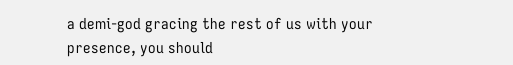a demi-god gracing the rest of us with your presence, you should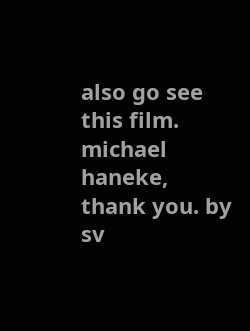also go see this film.  michael haneke, thank you. by sv